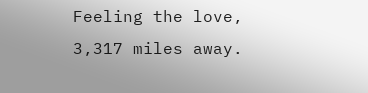Feeling the love, 3,317 miles away.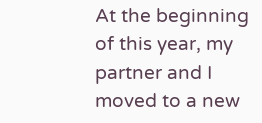At the beginning of this year, my partner and I moved to a new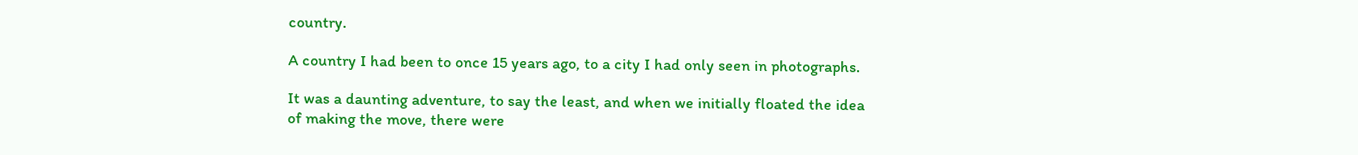country.

A country I had been to once 15 years ago, to a city I had only seen in photographs.

It was a daunting adventure, to say the least, and when we initially floated the idea of making the move, there were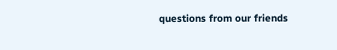questions from our friends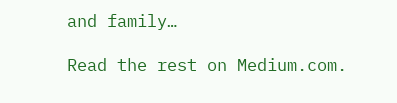and family…

Read the rest on Medium.com.